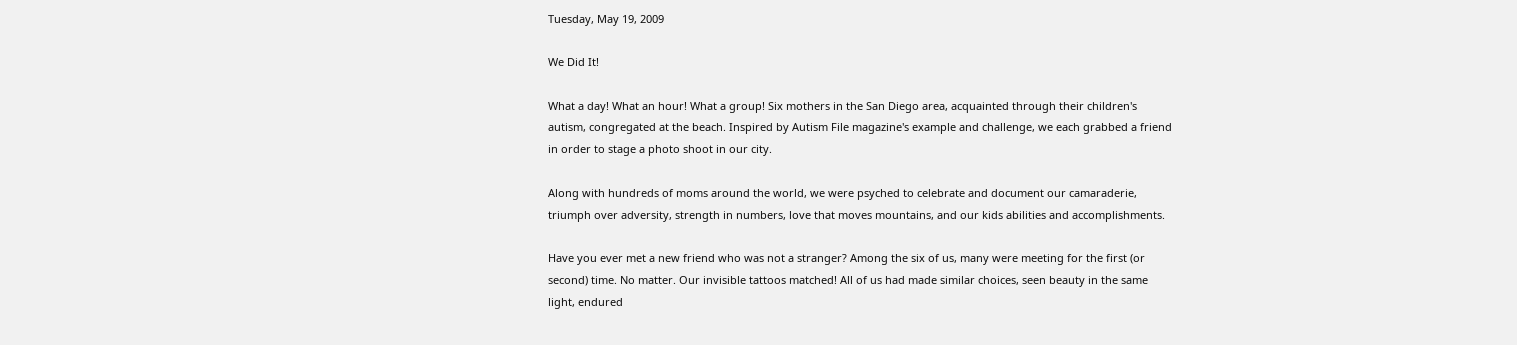Tuesday, May 19, 2009

We Did It!

What a day! What an hour! What a group! Six mothers in the San Diego area, acquainted through their children's autism, congregated at the beach. Inspired by Autism File magazine's example and challenge, we each grabbed a friend in order to stage a photo shoot in our city.

Along with hundreds of moms around the world, we were psyched to celebrate and document our camaraderie, triumph over adversity, strength in numbers, love that moves mountains, and our kids abilities and accomplishments.

Have you ever met a new friend who was not a stranger? Among the six of us, many were meeting for the first (or second) time. No matter. Our invisible tattoos matched! All of us had made similar choices, seen beauty in the same light, endured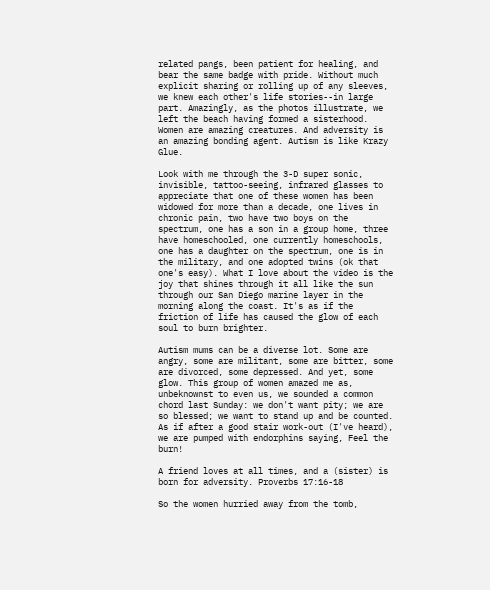related pangs, been patient for healing, and bear the same badge with pride. Without much explicit sharing or rolling up of any sleeves, we knew each other's life stories--in large part. Amazingly, as the photos illustrate, we left the beach having formed a sisterhood. Women are amazing creatures. And adversity is an amazing bonding agent. Autism is like Krazy Glue.

Look with me through the 3-D super sonic, invisible, tattoo-seeing, infrared glasses to appreciate that one of these women has been widowed for more than a decade, one lives in chronic pain, two have two boys on the spectrum, one has a son in a group home, three have homeschooled, one currently homeschools, one has a daughter on the spectrum, one is in the military, and one adopted twins (ok that one's easy). What I love about the video is the joy that shines through it all like the sun through our San Diego marine layer in the morning along the coast. It's as if the friction of life has caused the glow of each soul to burn brighter.

Autism mums can be a diverse lot. Some are angry, some are militant, some are bitter, some are divorced, some depressed. And yet, some glow. This group of women amazed me as, unbeknownst to even us, we sounded a common chord last Sunday: we don't want pity; we are so blessed; we want to stand up and be counted. As if after a good stair work-out (I've heard), we are pumped with endorphins saying, Feel the burn!

A friend loves at all times, and a (sister) is born for adversity. Proverbs 17:16-18

So the women hurried away from the tomb,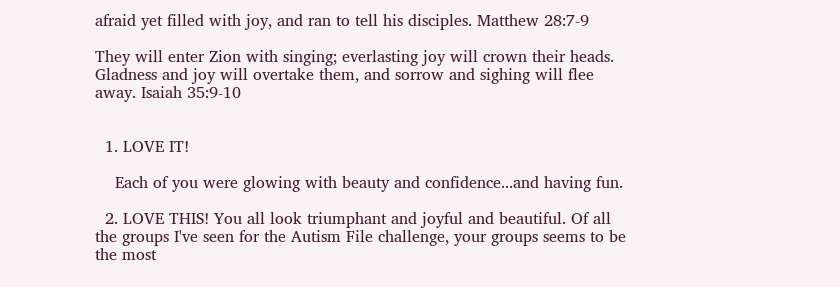afraid yet filled with joy, and ran to tell his disciples. Matthew 28:7-9

They will enter Zion with singing; everlasting joy will crown their heads. Gladness and joy will overtake them, and sorrow and sighing will flee away. Isaiah 35:9-10


  1. LOVE IT!

    Each of you were glowing with beauty and confidence...and having fun.

  2. LOVE THIS! You all look triumphant and joyful and beautiful. Of all the groups I've seen for the Autism File challenge, your groups seems to be the most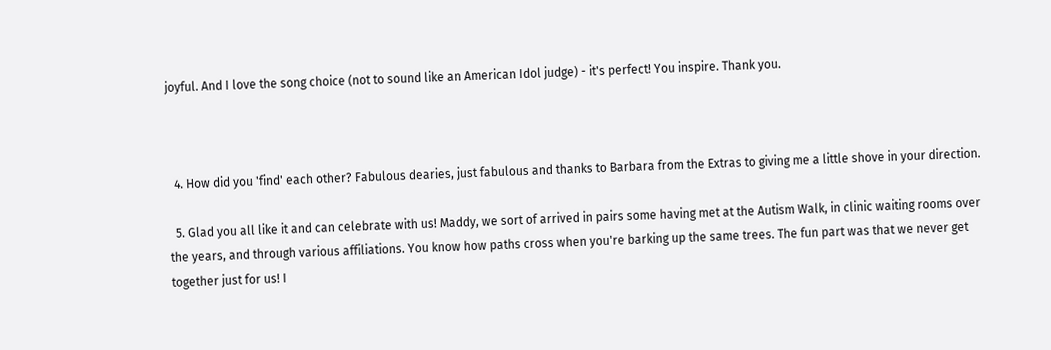joyful. And I love the song choice (not to sound like an American Idol judge) - it's perfect! You inspire. Thank you.



  4. How did you 'find' each other? Fabulous dearies, just fabulous and thanks to Barbara from the Extras to giving me a little shove in your direction.

  5. Glad you all like it and can celebrate with us! Maddy, we sort of arrived in pairs some having met at the Autism Walk, in clinic waiting rooms over the years, and through various affiliations. You know how paths cross when you're barking up the same trees. The fun part was that we never get together just for us! I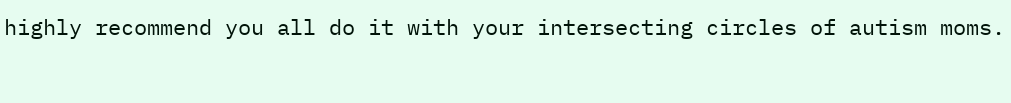highly recommend you all do it with your intersecting circles of autism moms.